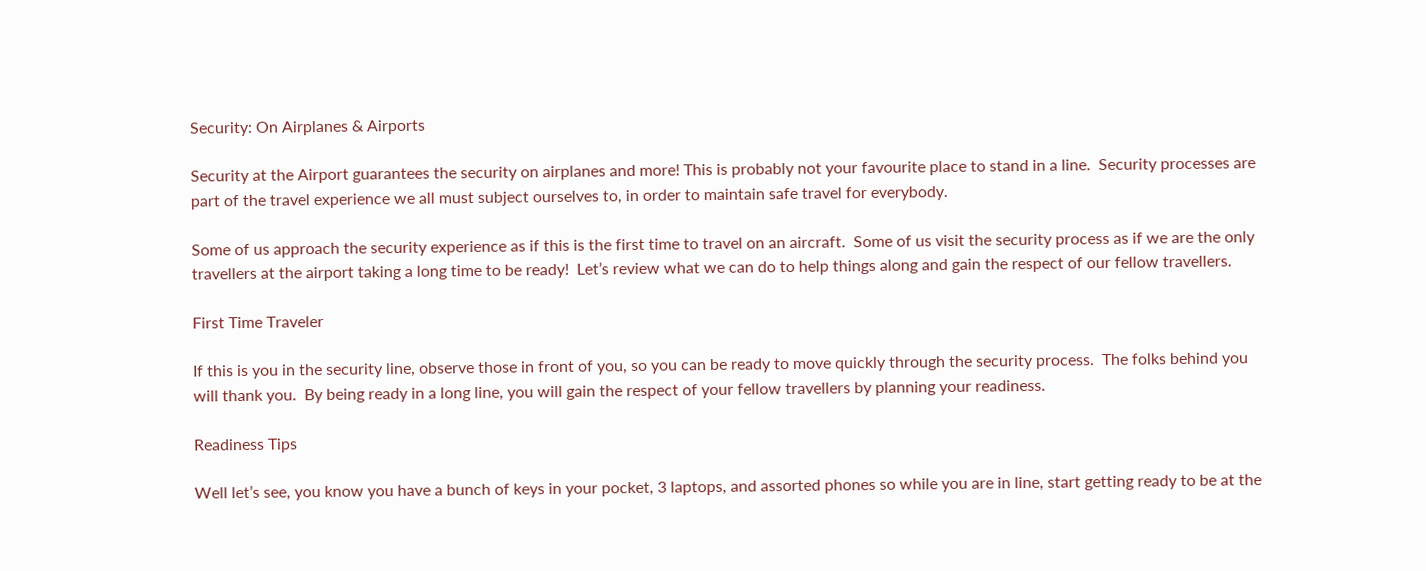Security: On Airplanes & Airports

Security at the Airport guarantees the security on airplanes and more! This is probably not your favourite place to stand in a line.  Security processes are part of the travel experience we all must subject ourselves to, in order to maintain safe travel for everybody.

Some of us approach the security experience as if this is the first time to travel on an aircraft.  Some of us visit the security process as if we are the only travellers at the airport taking a long time to be ready!  Let’s review what we can do to help things along and gain the respect of our fellow travellers.

First Time Traveler

If this is you in the security line, observe those in front of you, so you can be ready to move quickly through the security process.  The folks behind you will thank you.  By being ready in a long line, you will gain the respect of your fellow travellers by planning your readiness.

Readiness Tips

Well let’s see, you know you have a bunch of keys in your pocket, 3 laptops, and assorted phones so while you are in line, start getting ready to be at the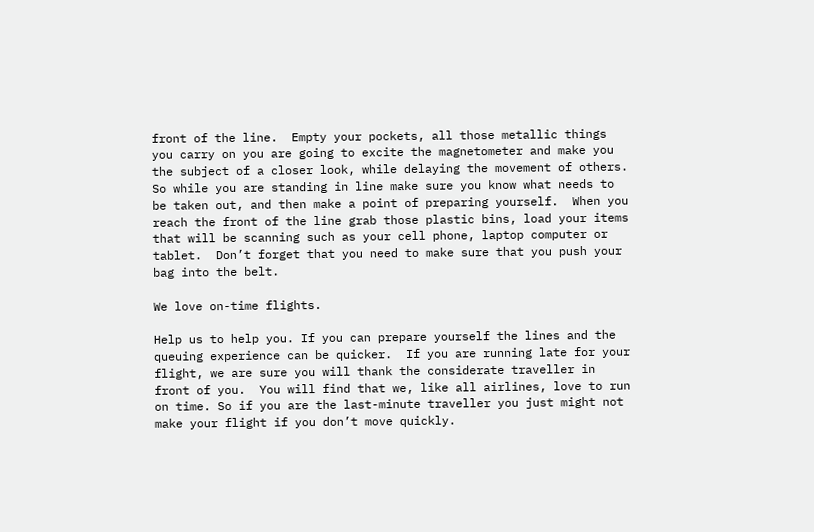front of the line.  Empty your pockets, all those metallic things you carry on you are going to excite the magnetometer and make you the subject of a closer look, while delaying the movement of others.  So while you are standing in line make sure you know what needs to be taken out, and then make a point of preparing yourself.  When you reach the front of the line grab those plastic bins, load your items that will be scanning such as your cell phone, laptop computer or tablet.  Don’t forget that you need to make sure that you push your bag into the belt.

We love on-time flights.

Help us to help you. If you can prepare yourself the lines and the queuing experience can be quicker.  If you are running late for your flight, we are sure you will thank the considerate traveller in front of you.  You will find that we, like all airlines, love to run on time. So if you are the last-minute traveller you just might not make your flight if you don’t move quickly.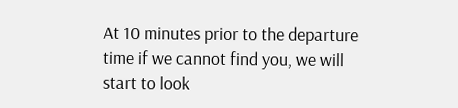At 10 minutes prior to the departure time if we cannot find you, we will start to look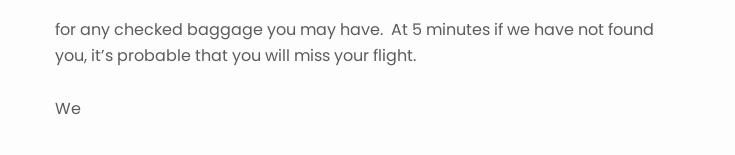for any checked baggage you may have.  At 5 minutes if we have not found you, it’s probable that you will miss your flight.

We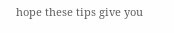hope these tips give you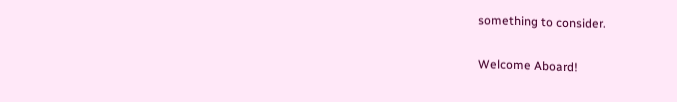something to consider.

Welcome Aboard!